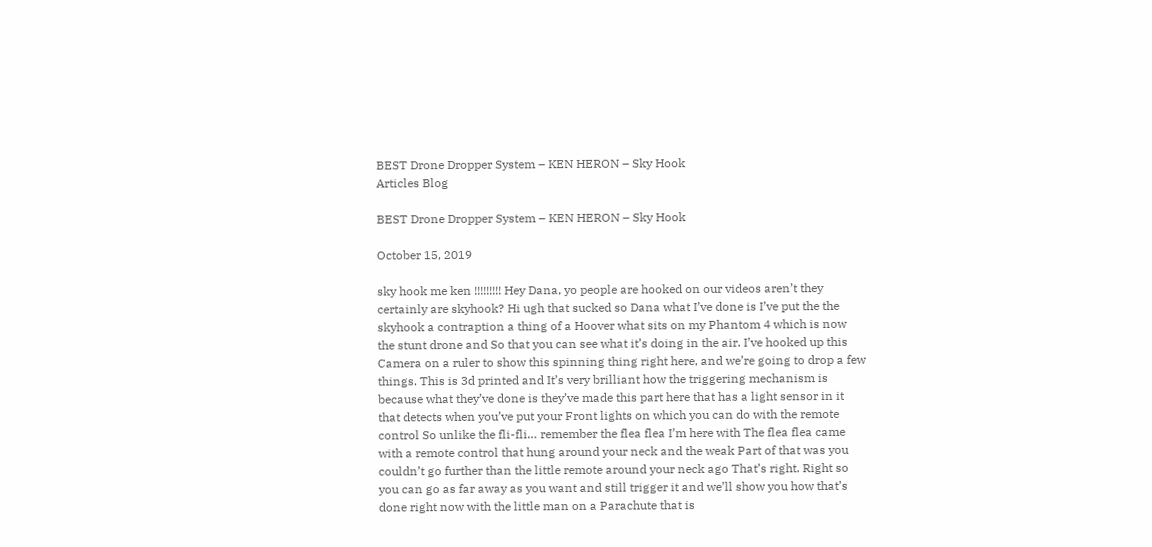BEST Drone Dropper System – KEN HERON – Sky Hook
Articles Blog

BEST Drone Dropper System – KEN HERON – Sky Hook

October 15, 2019

sky hook me ken !!!!!!!!! Hey Dana, yo people are hooked on our videos aren’t they certainly are skyhook? Hi ugh that sucked so Dana what I’ve done is I’ve put the the skyhook a contraption a thing of a Hoover what sits on my Phantom 4 which is now the stunt drone and So that you can see what it’s doing in the air. I’ve hooked up this Camera on a ruler to show this spinning thing right here, and we’re going to drop a few things. This is 3d printed and It’s very brilliant how the triggering mechanism is because what they’ve done is they’ve made this part here that has a light sensor in it that detects when you’ve put your Front lights on which you can do with the remote control So unlike the fli-fli… remember the flea flea I’m here with The flea flea came with a remote control that hung around your neck and the weak Part of that was you couldn’t go further than the little remote around your neck ago That’s right. Right so you can go as far away as you want and still trigger it and we’ll show you how that’s done right now with the little man on a Parachute that is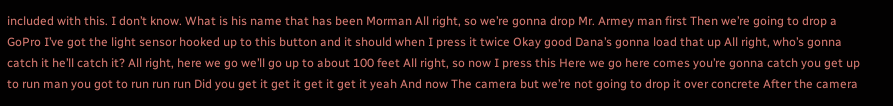included with this. I don’t know. What is his name that has been Morman All right, so we’re gonna drop Mr. Armey man first Then we’re going to drop a GoPro I’ve got the light sensor hooked up to this button and it should when I press it twice Okay good Dana’s gonna load that up All right, who’s gonna catch it he’ll catch it? All right, here we go we’ll go up to about 100 feet All right, so now I press this Here we go here comes you’re gonna catch you get up to run man you got to run run run Did you get it get it get it get it yeah And now The camera but we’re not going to drop it over concrete After the camera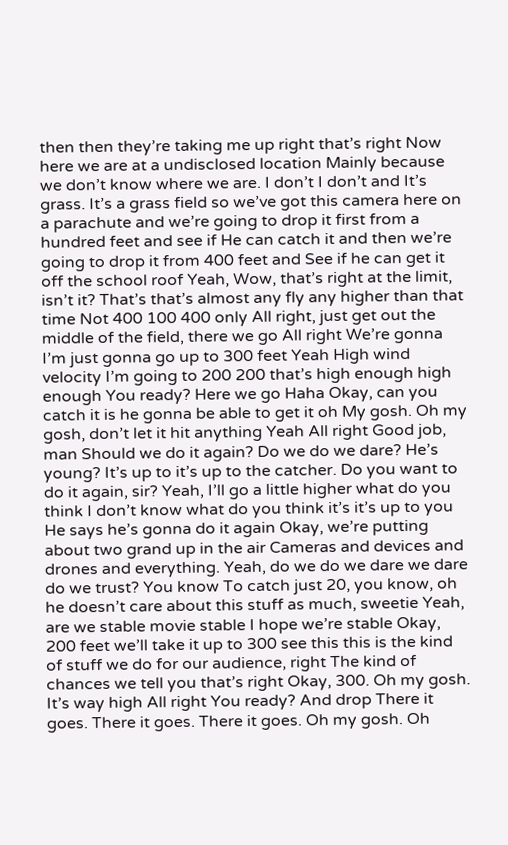then then they’re taking me up right that’s right Now here we are at a undisclosed location Mainly because we don’t know where we are. I don’t I don’t and It’s grass. It’s a grass field so we’ve got this camera here on a parachute and we’re going to drop it first from a hundred feet and see if He can catch it and then we’re going to drop it from 400 feet and See if he can get it off the school roof Yeah, Wow, that’s right at the limit, isn’t it? That’s that’s almost any fly any higher than that time Not 400 100 400 only All right, just get out the middle of the field, there we go All right We’re gonna I’m just gonna go up to 300 feet Yeah High wind velocity I’m going to 200 200 that’s high enough high enough You ready? Here we go Haha Okay, can you catch it is he gonna be able to get it oh My gosh. Oh my gosh, don’t let it hit anything Yeah All right Good job, man Should we do it again? Do we do we dare? He’s young? It’s up to it’s up to the catcher. Do you want to do it again, sir? Yeah, I’ll go a little higher what do you think I don’t know what do you think it’s it’s up to you He says he’s gonna do it again Okay, we’re putting about two grand up in the air Cameras and devices and drones and everything. Yeah, do we do we dare we dare do we trust? You know To catch just 20, you know, oh he doesn’t care about this stuff as much, sweetie Yeah, are we stable movie stable I hope we’re stable Okay, 200 feet we’ll take it up to 300 see this this is the kind of stuff we do for our audience, right The kind of chances we tell you that’s right Okay, 300. Oh my gosh. It’s way high All right You ready? And drop There it goes. There it goes. There it goes. Oh my gosh. Oh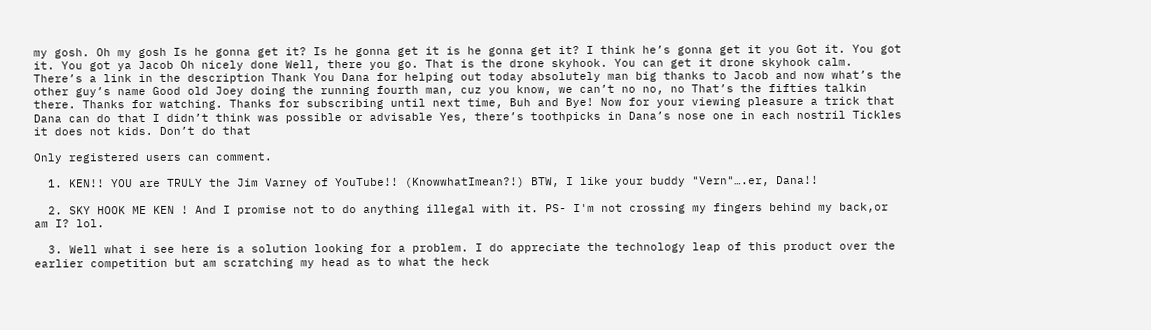my gosh. Oh my gosh Is he gonna get it? Is he gonna get it is he gonna get it? I think he’s gonna get it you Got it. You got it. You got ya Jacob Oh nicely done Well, there you go. That is the drone skyhook. You can get it drone skyhook calm. There’s a link in the description Thank You Dana for helping out today absolutely man big thanks to Jacob and now what’s the other guy’s name Good old Joey doing the running fourth man, cuz you know, we can’t no no, no That’s the fifties talkin there. Thanks for watching. Thanks for subscribing until next time, Buh and Bye! Now for your viewing pleasure a trick that Dana can do that I didn’t think was possible or advisable Yes, there’s toothpicks in Dana’s nose one in each nostril Tickles it does not kids. Don’t do that

Only registered users can comment.

  1. KEN!! YOU are TRULY the Jim Varney of YouTube!! (KnowwhatImean?!) BTW, I like your buddy "Vern"….er, Dana!!

  2. SKY HOOK ME KEN ! And I promise not to do anything illegal with it. PS- I'm not crossing my fingers behind my back,or am I? lol.

  3. Well what i see here is a solution looking for a problem. I do appreciate the technology leap of this product over the earlier competition but am scratching my head as to what the heck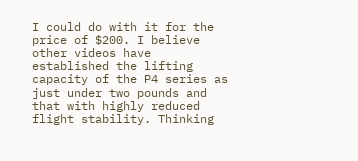I could do with it for the price of $200. I believe other videos have established the lifting capacity of the P4 series as just under two pounds and that with highly reduced flight stability. Thinking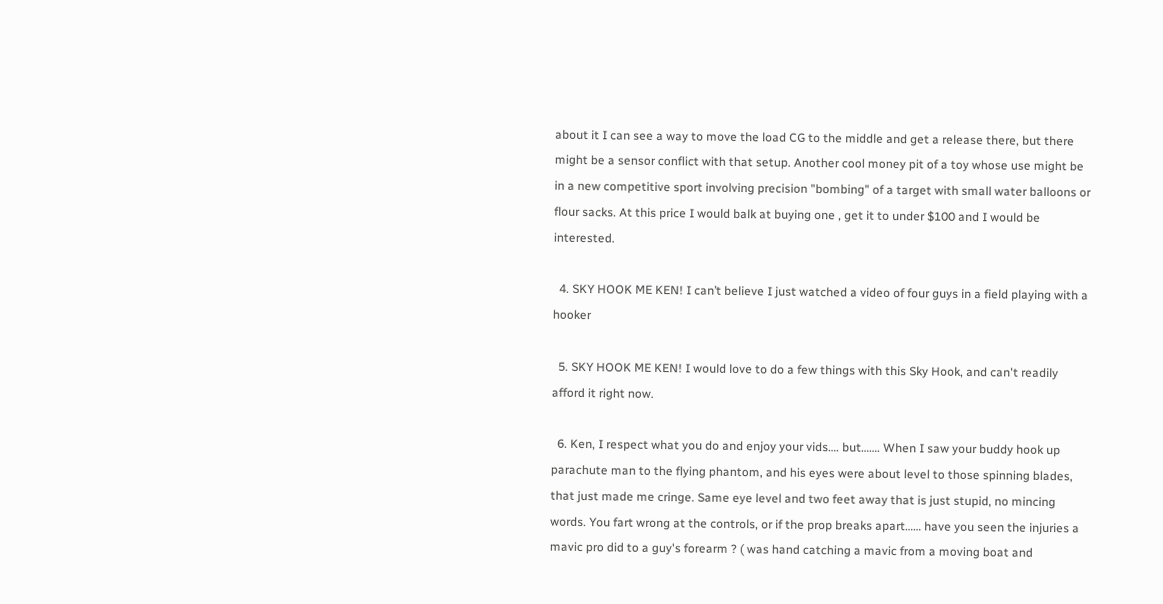about it I can see a way to move the load CG to the middle and get a release there, but there might be a sensor conflict with that setup. Another cool money pit of a toy whose use might be in a new competitive sport involving precision "bombing" of a target with small water balloons or flour sacks. At this price I would balk at buying one , get it to under $100 and I would be interested.

  4. SKY HOOK ME KEN! I can’t believe I just watched a video of four guys in a field playing with a hooker

  5. SKY HOOK ME KEN! I would love to do a few things with this Sky Hook, and can't readily afford it right now.

  6. Ken, I respect what you do and enjoy your vids…. but……. When I saw your buddy hook up parachute man to the flying phantom, and his eyes were about level to those spinning blades, that just made me cringe. Same eye level and two feet away that is just stupid, no mincing words. You fart wrong at the controls, or if the prop breaks apart…… have you seen the injuries a mavic pro did to a guy's forearm ? ( was hand catching a mavic from a moving boat and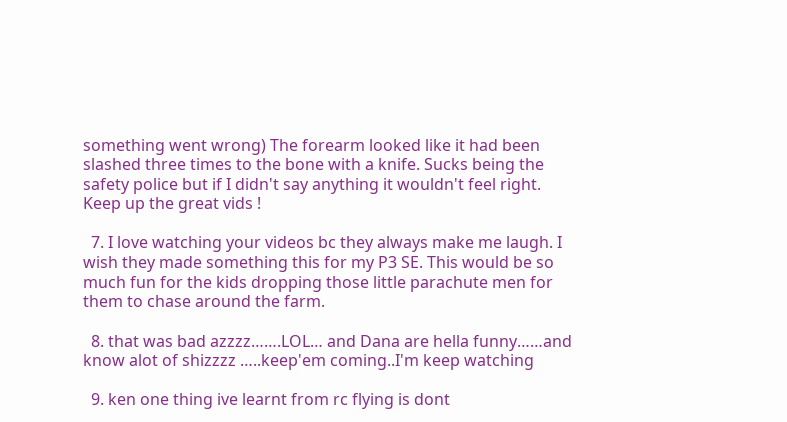something went wrong) The forearm looked like it had been slashed three times to the bone with a knife. Sucks being the safety police but if I didn't say anything it wouldn't feel right. Keep up the great vids !

  7. I love watching your videos bc they always make me laugh. I wish they made something this for my P3 SE. This would be so much fun for the kids dropping those little parachute men for them to chase around the farm.

  8. that was bad azzzz…….LOL… and Dana are hella funny……and know alot of shizzzz …..keep'em coming..I'm keep watching

  9. ken one thing ive learnt from rc flying is dont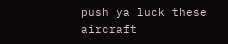push ya luck these aircraft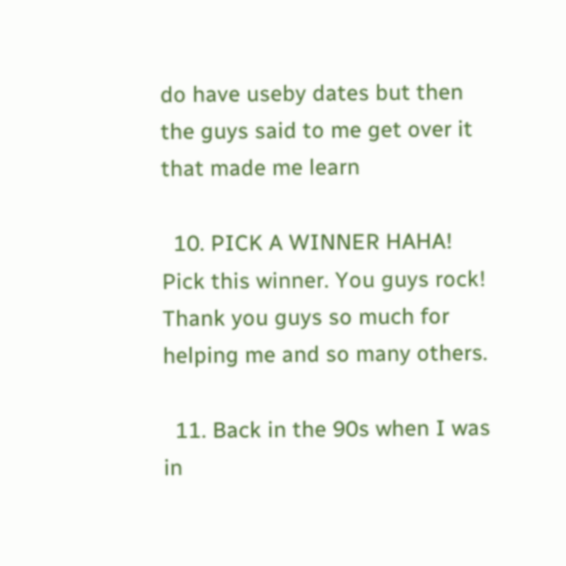do have useby dates but then the guys said to me get over it that made me learn

  10. PICK A WINNER HAHA! Pick this winner. You guys rock! Thank you guys so much for helping me and so many others.

  11. Back in the 90s when I was in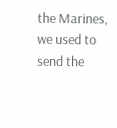the Marines, we used to send the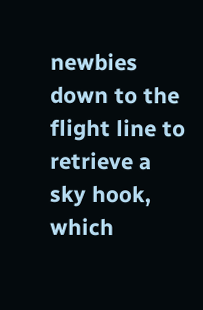newbies down to the flight line to retrieve a sky hook, which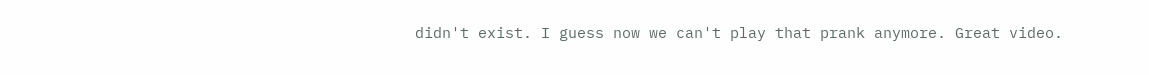didn't exist. I guess now we can't play that prank anymore. Great video.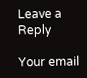Leave a Reply

Your email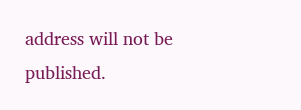address will not be published.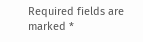Required fields are marked *